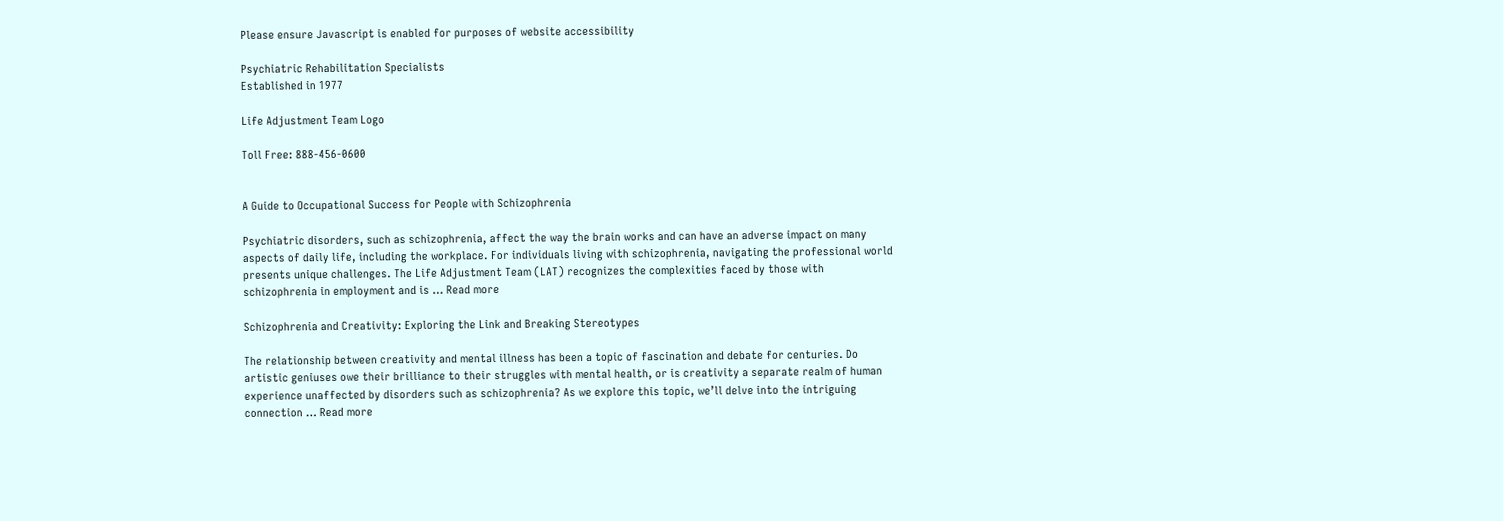Please ensure Javascript is enabled for purposes of website accessibility

Psychiatric Rehabilitation Specialists
Established in 1977

Life Adjustment Team Logo

Toll Free: 888-456-0600


A Guide to Occupational Success for People with Schizophrenia

Psychiatric disorders, such as schizophrenia, affect the way the brain works and can have an adverse impact on many aspects of daily life, including the workplace. For individuals living with schizophrenia, navigating the professional world presents unique challenges. The Life Adjustment Team (LAT) recognizes the complexities faced by those with schizophrenia in employment and is … Read more

Schizophrenia and Creativity: Exploring the Link and Breaking Stereotypes

The relationship between creativity and mental illness has been a topic of fascination and debate for centuries. Do artistic geniuses owe their brilliance to their struggles with mental health, or is creativity a separate realm of human experience unaffected by disorders such as schizophrenia? As we explore this topic, we’ll delve into the intriguing connection … Read more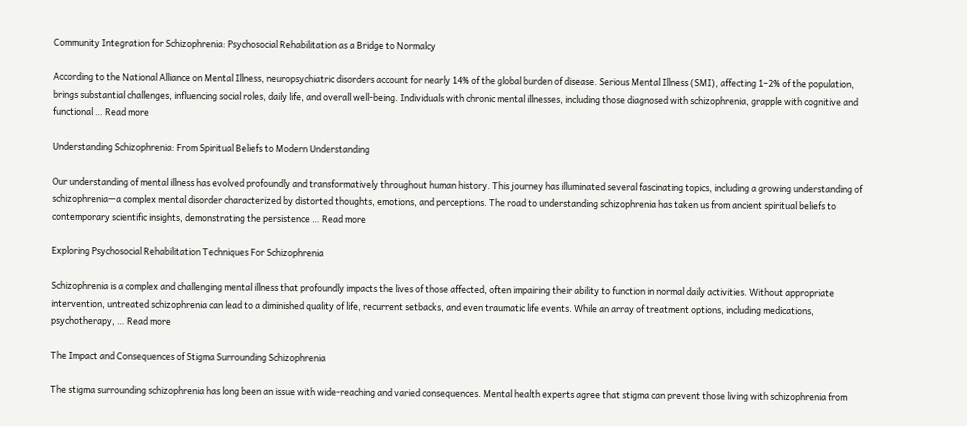Community Integration for Schizophrenia: Psychosocial Rehabilitation as a Bridge to Normalcy

According to the National Alliance on Mental Illness, neuropsychiatric disorders account for nearly 14% of the global burden of disease. Serious Mental Illness (SMI), affecting 1–2% of the population, brings substantial challenges, influencing social roles, daily life, and overall well-being. Individuals with chronic mental illnesses, including those diagnosed with schizophrenia, grapple with cognitive and functional … Read more

Understanding Schizophrenia: From Spiritual Beliefs to Modern Understanding

Our understanding of mental illness has evolved profoundly and transformatively throughout human history. This journey has illuminated several fascinating topics, including a growing understanding of schizophrenia—a complex mental disorder characterized by distorted thoughts, emotions, and perceptions. The road to understanding schizophrenia has taken us from ancient spiritual beliefs to contemporary scientific insights, demonstrating the persistence … Read more

Exploring Psychosocial Rehabilitation Techniques For Schizophrenia

Schizophrenia is a complex and challenging mental illness that profoundly impacts the lives of those affected, often impairing their ability to function in normal daily activities. Without appropriate intervention, untreated schizophrenia can lead to a diminished quality of life, recurrent setbacks, and even traumatic life events. While an array of treatment options, including medications, psychotherapy, … Read more

The Impact and Consequences of Stigma Surrounding Schizophrenia

The stigma surrounding schizophrenia has long been an issue with wide-reaching and varied consequences. Mental health experts agree that stigma can prevent those living with schizophrenia from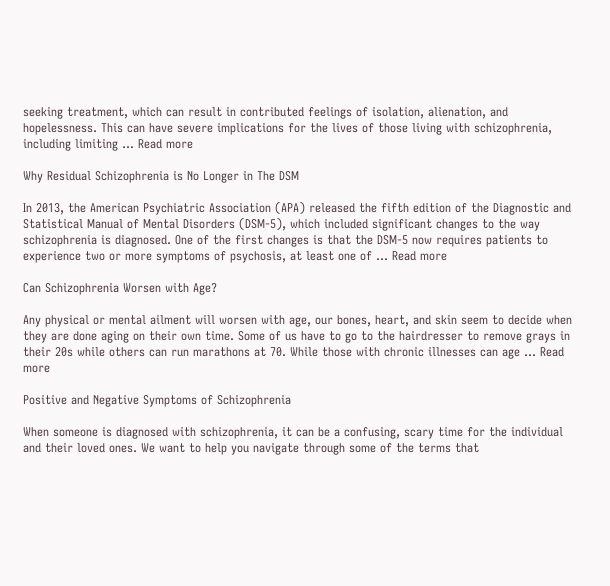seeking treatment, which can result in contributed feelings of isolation, alienation, and hopelessness. This can have severe implications for the lives of those living with schizophrenia, including limiting … Read more

Why Residual Schizophrenia is No Longer in The DSM

In 2013, the American Psychiatric Association (APA) released the fifth edition of the Diagnostic and Statistical Manual of Mental Disorders (DSM-5), which included significant changes to the way schizophrenia is diagnosed. One of the first changes is that the DSM-5 now requires patients to experience two or more symptoms of psychosis, at least one of … Read more

Can Schizophrenia Worsen with Age?

Any physical or mental ailment will worsen with age, our bones, heart, and skin seem to decide when they are done aging on their own time. Some of us have to go to the hairdresser to remove grays in their 20s while others can run marathons at 70. While those with chronic illnesses can age … Read more

Positive and Negative Symptoms of Schizophrenia

When someone is diagnosed with schizophrenia, it can be a confusing, scary time for the individual and their loved ones. We want to help you navigate through some of the terms that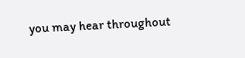you may hear throughout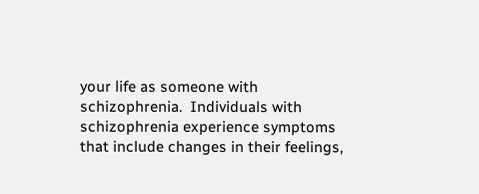your life as someone with schizophrenia.  Individuals with schizophrenia experience symptoms that include changes in their feelings,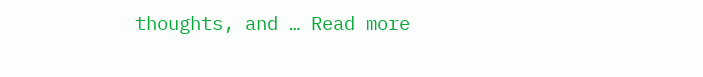thoughts, and … Read more